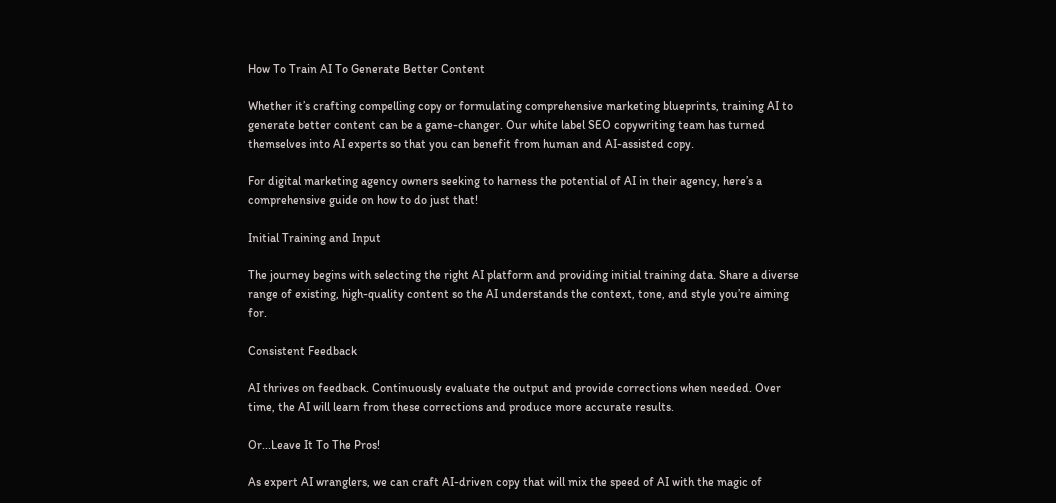How To Train AI To Generate Better Content

Whether it’s crafting compelling copy or formulating comprehensive marketing blueprints, training AI to generate better content can be a game-changer. Our white label SEO copywriting team has turned themselves into AI experts so that you can benefit from human and AI-assisted copy.

For digital marketing agency owners seeking to harness the potential of AI in their agency, here’s a comprehensive guide on how to do just that!

Initial Training and Input

The journey begins with selecting the right AI platform and providing initial training data. Share a diverse range of existing, high-quality content so the AI understands the context, tone, and style you’re aiming for.

Consistent Feedback

AI thrives on feedback. Continuously evaluate the output and provide corrections when needed. Over time, the AI will learn from these corrections and produce more accurate results.

Or...Leave It To The Pros!

As expert AI wranglers, we can craft AI-driven copy that will mix the speed of AI with the magic of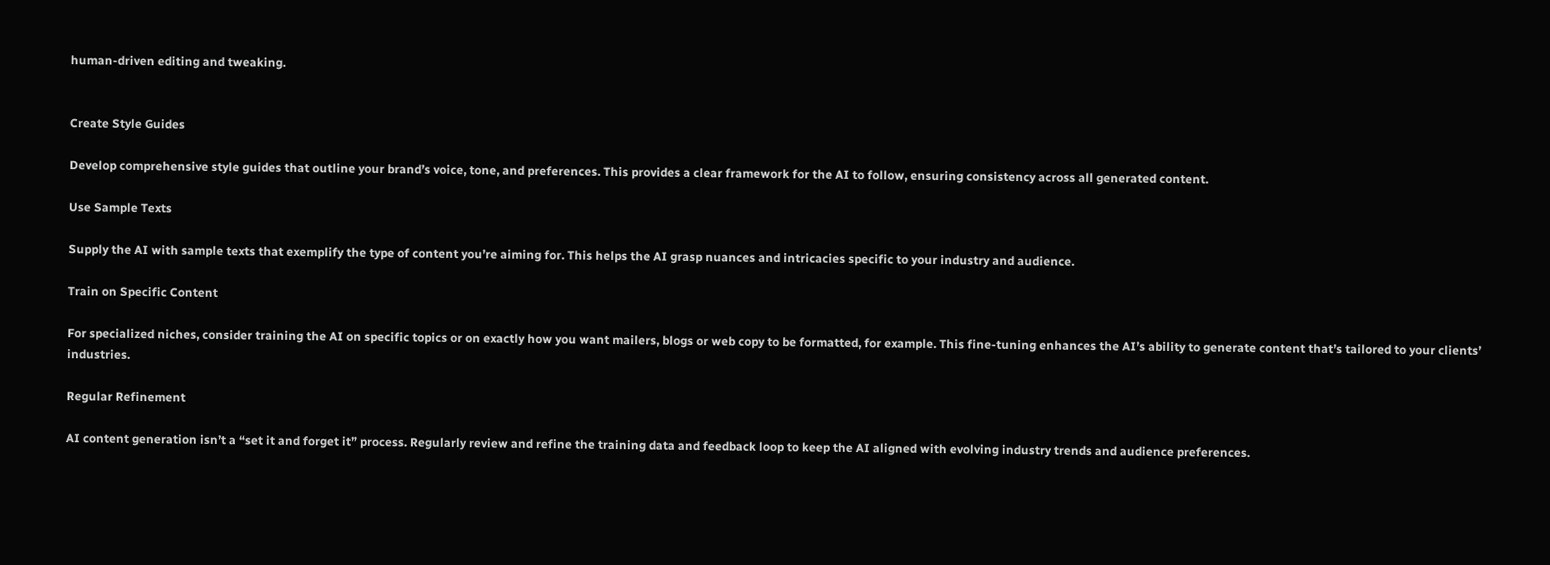human-driven editing and tweaking.


Create Style Guides

Develop comprehensive style guides that outline your brand’s voice, tone, and preferences. This provides a clear framework for the AI to follow, ensuring consistency across all generated content.

Use Sample Texts

Supply the AI with sample texts that exemplify the type of content you’re aiming for. This helps the AI grasp nuances and intricacies specific to your industry and audience.

Train on Specific Content

For specialized niches, consider training the AI on specific topics or on exactly how you want mailers, blogs or web copy to be formatted, for example. This fine-tuning enhances the AI’s ability to generate content that’s tailored to your clients’ industries.

Regular Refinement

AI content generation isn’t a “set it and forget it” process. Regularly review and refine the training data and feedback loop to keep the AI aligned with evolving industry trends and audience preferences.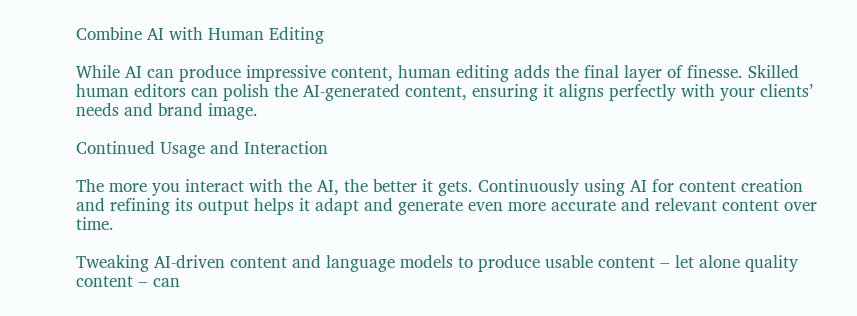Combine AI with Human Editing

While AI can produce impressive content, human editing adds the final layer of finesse. Skilled human editors can polish the AI-generated content, ensuring it aligns perfectly with your clients’ needs and brand image.

Continued Usage and Interaction

The more you interact with the AI, the better it gets. Continuously using AI for content creation and refining its output helps it adapt and generate even more accurate and relevant content over time.

Tweaking AI-driven content and language models to produce usable content ‒ let alone quality content ‒ can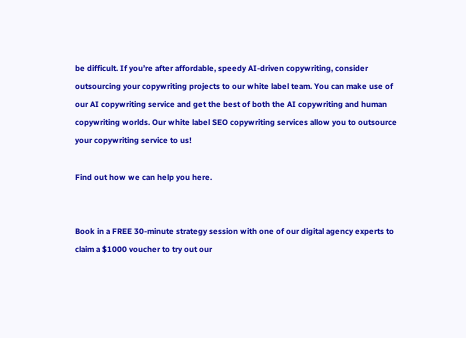be difficult. If you’re after affordable, speedy AI-driven copywriting, consider outsourcing your copywriting projects to our white label team. You can make use of our AI copywriting service and get the best of both the AI copywriting and human copywriting worlds. Our white label SEO copywriting services allow you to outsource your copywriting service to us!

Find out how we can help you here.


Book in a FREE 30-minute strategy session with one of our digital agency experts to claim a $1000 voucher to try out our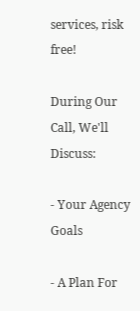services, risk free!

During Our Call, We'll Discuss:

- Your Agency Goals

- A Plan For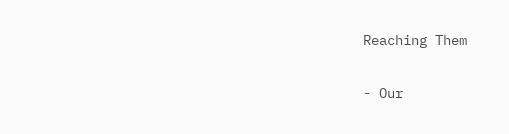Reaching Them

- Our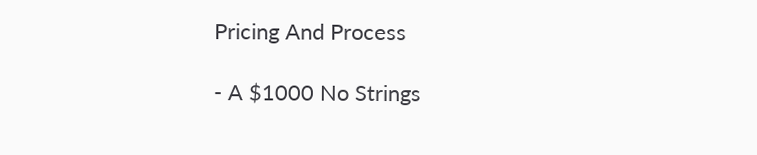Pricing And Process

- A $1000 No Strings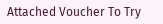Attached Voucher To Try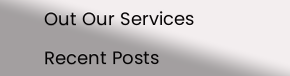Out Our Services

Recent Posts